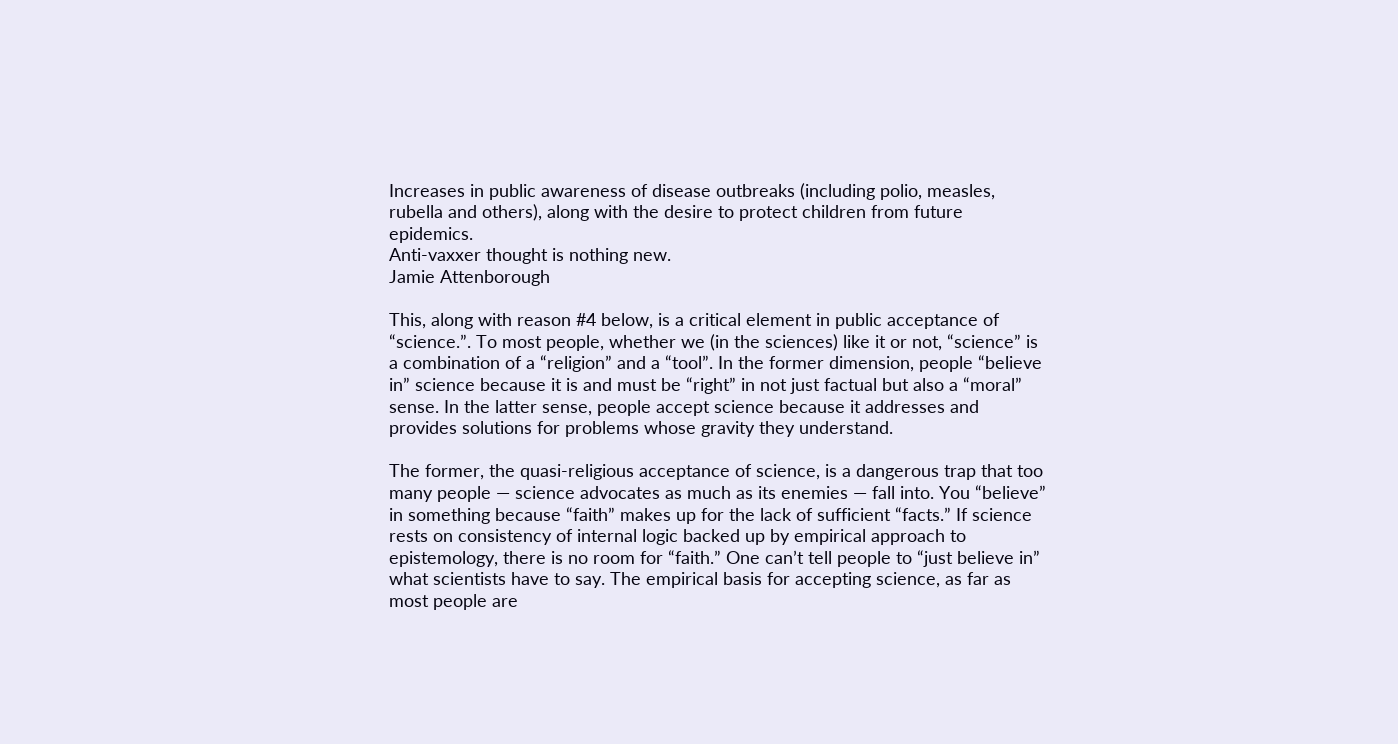Increases in public awareness of disease outbreaks (including polio, measles, rubella and others), along with the desire to protect children from future epidemics.
Anti-vaxxer thought is nothing new.
Jamie Attenborough

This, along with reason #4 below, is a critical element in public acceptance of “science.”. To most people, whether we (in the sciences) like it or not, “science” is a combination of a “religion” and a “tool”. In the former dimension, people “believe in” science because it is and must be “right” in not just factual but also a “moral” sense. In the latter sense, people accept science because it addresses and provides solutions for problems whose gravity they understand.

The former, the quasi-religious acceptance of science, is a dangerous trap that too many people — science advocates as much as its enemies — fall into. You “believe” in something because “faith” makes up for the lack of sufficient “facts.” If science rests on consistency of internal logic backed up by empirical approach to epistemology, there is no room for “faith.” One can’t tell people to “just believe in” what scientists have to say. The empirical basis for accepting science, as far as most people are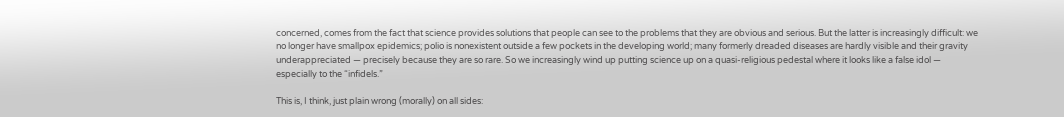concerned, comes from the fact that science provides solutions that people can see to the problems that they are obvious and serious. But the latter is increasingly difficult: we no longer have smallpox epidemics; polio is nonexistent outside a few pockets in the developing world; many formerly dreaded diseases are hardly visible and their gravity underappreciated — precisely because they are so rare. So we increasingly wind up putting science up on a quasi-religious pedestal where it looks like a false idol — especially to the “infidels.”

This is, I think, just plain wrong (morally) on all sides: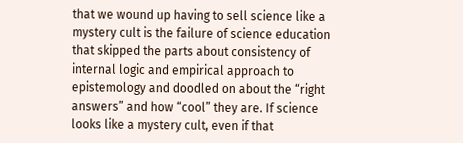that we wound up having to sell science like a mystery cult is the failure of science education that skipped the parts about consistency of internal logic and empirical approach to epistemology and doodled on about the “right answers” and how “cool” they are. If science looks like a mystery cult, even if that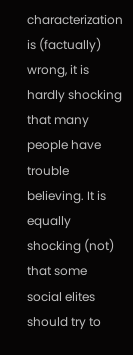characterization is (factually) wrong, it is hardly shocking that many people have trouble believing. It is equally shocking (not) that some social elites should try to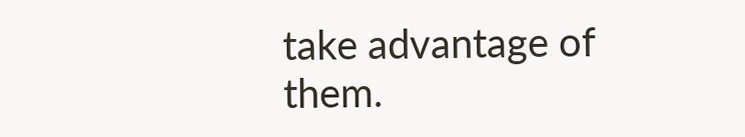take advantage of them.